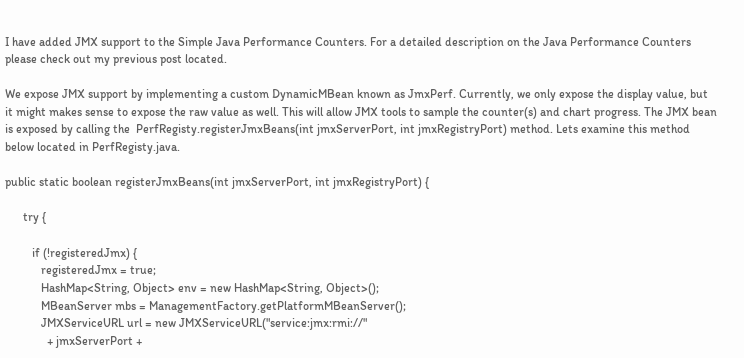I have added JMX support to the Simple Java Performance Counters. For a detailed description on the Java Performance Counters please check out my previous post located.

We expose JMX support by implementing a custom DynamicMBean known as JmxPerf. Currently, we only expose the display value, but it might makes sense to expose the raw value as well. This will allow JMX tools to sample the counter(s) and chart progress. The JMX bean is exposed by calling the  PerfRegisty.registerJmxBeans(int jmxServerPort, int jmxRegistryPort) method. Lets examine this method below located in PerfRegisty.java.

public static boolean registerJmxBeans(int jmxServerPort, int jmxRegistryPort) {

      try {

         if (!registeredJmx) {
            registeredJmx = true;
            HashMap<String, Object> env = new HashMap<String, Object>();
            MBeanServer mbs = ManagementFactory.getPlatformMBeanServer();
            JMXServiceURL url = new JMXServiceURL("service:jmx:rmi://"
              + jmxServerPort +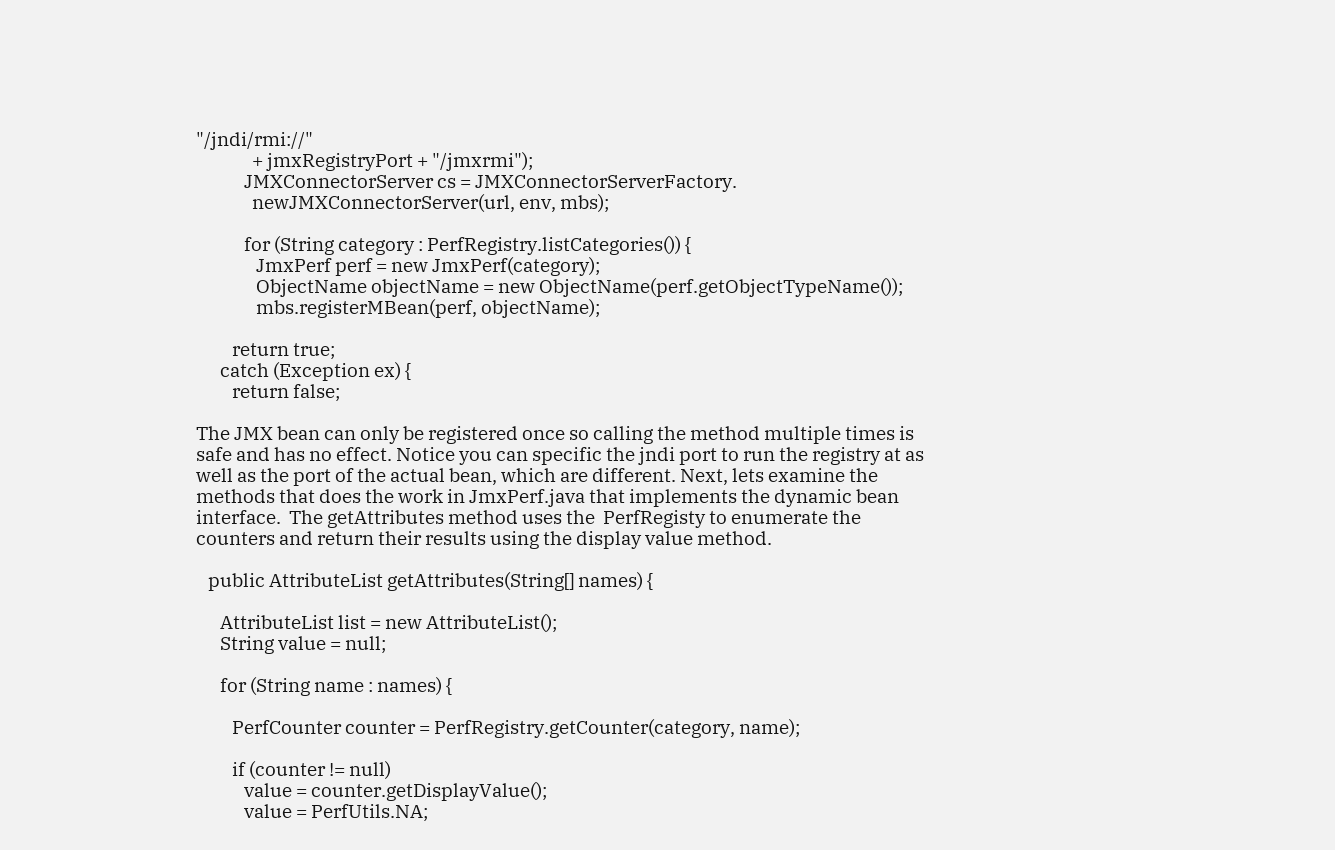"/jndi/rmi://"
              + jmxRegistryPort + "/jmxrmi");
            JMXConnectorServer cs = JMXConnectorServerFactory.
              newJMXConnectorServer(url, env, mbs);

            for (String category : PerfRegistry.listCategories()) {
               JmxPerf perf = new JmxPerf(category);
               ObjectName objectName = new ObjectName(perf.getObjectTypeName());
               mbs.registerMBean(perf, objectName);

         return true;
      catch (Exception ex) {
         return false;

The JMX bean can only be registered once so calling the method multiple times is safe and has no effect. Notice you can specific the jndi port to run the registry at as well as the port of the actual bean, which are different. Next, lets examine the methods that does the work in JmxPerf.java that implements the dynamic bean interface.  The getAttributes method uses the  PerfRegisty to enumerate the counters and return their results using the display value method.

   public AttributeList getAttributes(String[] names) {

      AttributeList list = new AttributeList();
      String value = null;

      for (String name : names) {

         PerfCounter counter = PerfRegistry.getCounter(category, name);

         if (counter != null)
            value = counter.getDisplayValue();
            value = PerfUtils.NA;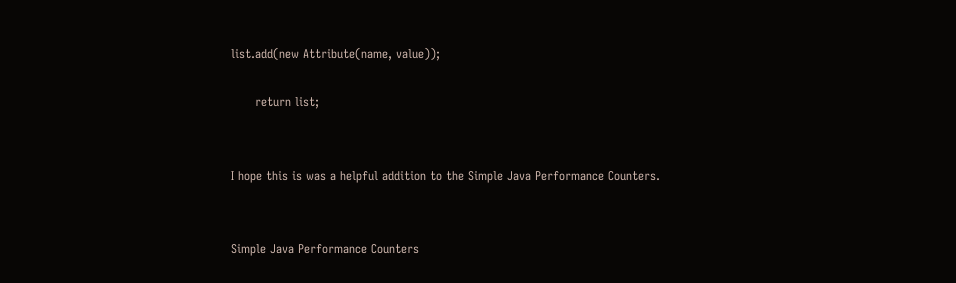list.add(new Attribute(name, value));

      return list;


I hope this is was a helpful addition to the Simple Java Performance Counters.


Simple Java Performance Counters